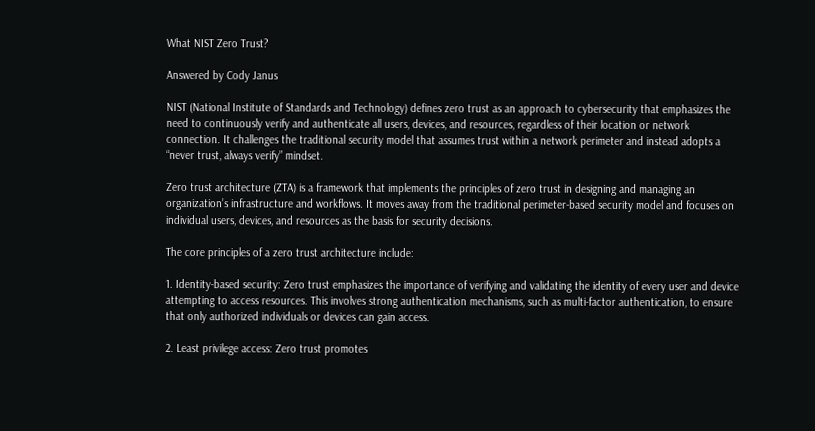What NIST Zero Trust?

Answered by Cody Janus

NIST (National Institute of Standards and Technology) defines zero trust as an approach to cybersecurity that emphasizes the need to continuously verify and authenticate all users, devices, and resources, regardless of their location or network connection. It challenges the traditional security model that assumes trust within a network perimeter and instead adopts a “never trust, always verify” mindset.

Zero trust architecture (ZTA) is a framework that implements the principles of zero trust in designing and managing an organization’s infrastructure and workflows. It moves away from the traditional perimeter-based security model and focuses on individual users, devices, and resources as the basis for security decisions.

The core principles of a zero trust architecture include:

1. Identity-based security: Zero trust emphasizes the importance of verifying and validating the identity of every user and device attempting to access resources. This involves strong authentication mechanisms, such as multi-factor authentication, to ensure that only authorized individuals or devices can gain access.

2. Least privilege access: Zero trust promotes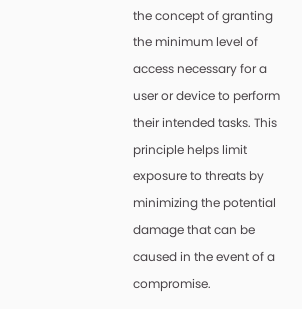the concept of granting the minimum level of access necessary for a user or device to perform their intended tasks. This principle helps limit exposure to threats by minimizing the potential damage that can be caused in the event of a compromise.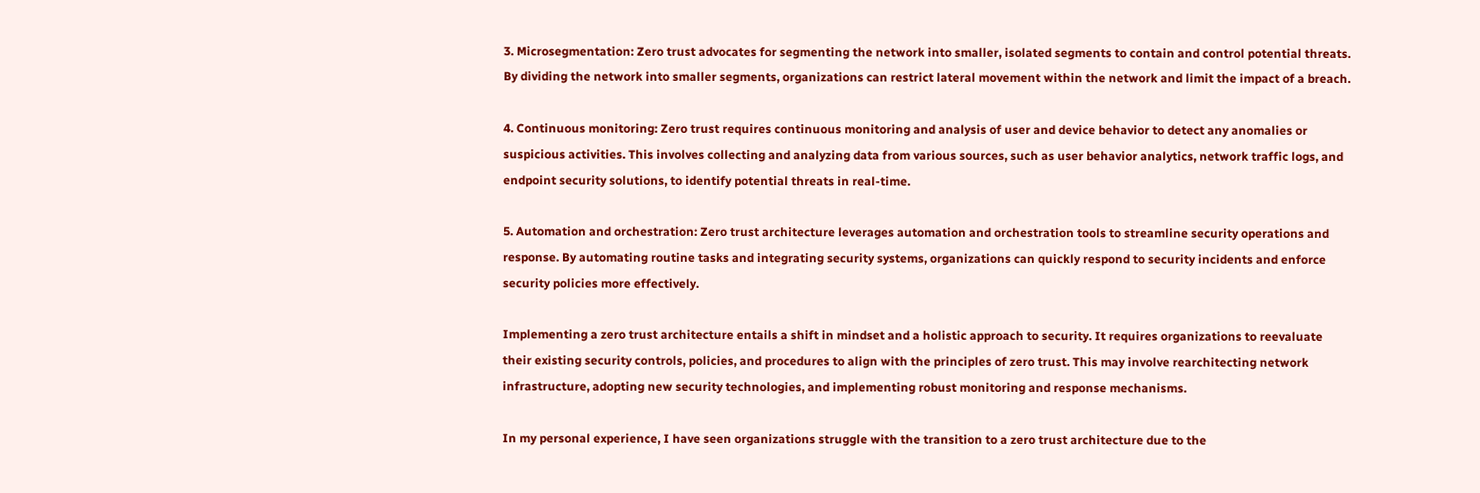3. Microsegmentation: Zero trust advocates for segmenting the network into smaller, isolated segments to contain and control potential threats. By dividing the network into smaller segments, organizations can restrict lateral movement within the network and limit the impact of a breach.

4. Continuous monitoring: Zero trust requires continuous monitoring and analysis of user and device behavior to detect any anomalies or suspicious activities. This involves collecting and analyzing data from various sources, such as user behavior analytics, network traffic logs, and endpoint security solutions, to identify potential threats in real-time.

5. Automation and orchestration: Zero trust architecture leverages automation and orchestration tools to streamline security operations and response. By automating routine tasks and integrating security systems, organizations can quickly respond to security incidents and enforce security policies more effectively.

Implementing a zero trust architecture entails a shift in mindset and a holistic approach to security. It requires organizations to reevaluate their existing security controls, policies, and procedures to align with the principles of zero trust. This may involve rearchitecting network infrastructure, adopting new security technologies, and implementing robust monitoring and response mechanisms.

In my personal experience, I have seen organizations struggle with the transition to a zero trust architecture due to the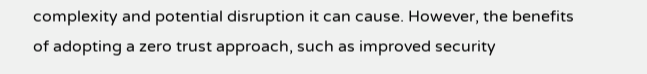complexity and potential disruption it can cause. However, the benefits of adopting a zero trust approach, such as improved security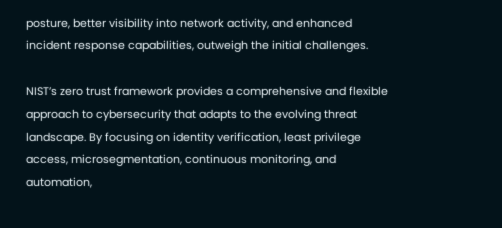posture, better visibility into network activity, and enhanced incident response capabilities, outweigh the initial challenges.

NIST’s zero trust framework provides a comprehensive and flexible approach to cybersecurity that adapts to the evolving threat landscape. By focusing on identity verification, least privilege access, microsegmentation, continuous monitoring, and automation,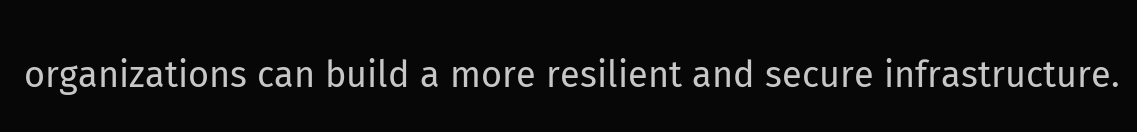organizations can build a more resilient and secure infrastructure.